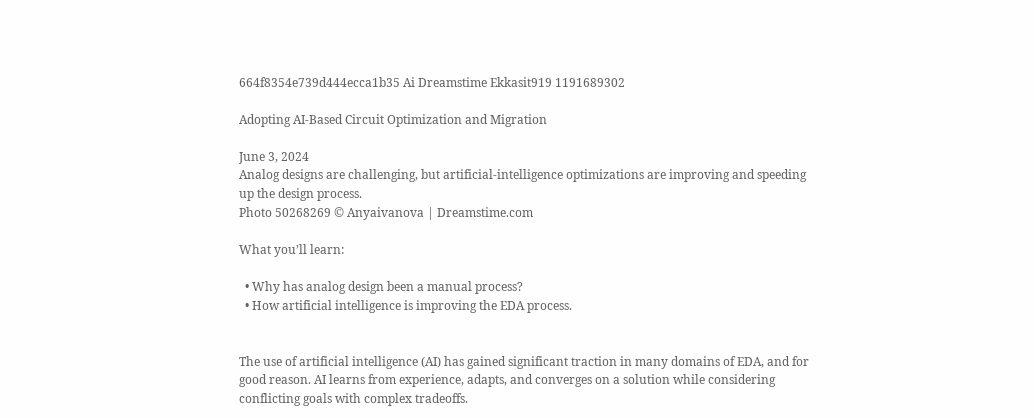664f8354e739d444ecca1b35 Ai Dreamstime Ekkasit919 1191689302

Adopting AI-Based Circuit Optimization and Migration

June 3, 2024
Analog designs are challenging, but artificial-intelligence optimizations are improving and speeding up the design process.
Photo 50268269 © Anyaivanova | Dreamstime.com

What you’ll learn:

  • Why has analog design been a manual process?
  • How artificial intelligence is improving the EDA process.


The use of artificial intelligence (AI) has gained significant traction in many domains of EDA, and for good reason. AI learns from experience, adapts, and converges on a solution while considering conflicting goals with complex tradeoffs.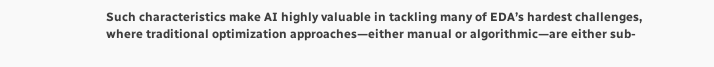Such characteristics make AI highly valuable in tackling many of EDA’s hardest challenges, where traditional optimization approaches—either manual or algorithmic—are either sub-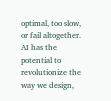optimal, too slow, or fail altogether. AI has the potential to revolutionize the way we design,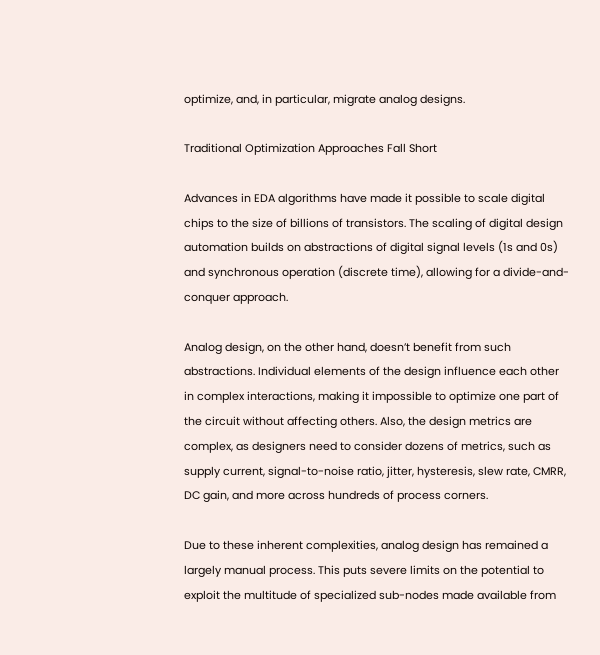optimize, and, in particular, migrate analog designs.

Traditional Optimization Approaches Fall Short

Advances in EDA algorithms have made it possible to scale digital chips to the size of billions of transistors. The scaling of digital design automation builds on abstractions of digital signal levels (1s and 0s) and synchronous operation (discrete time), allowing for a divide-and-conquer approach.

Analog design, on the other hand, doesn’t benefit from such abstractions. Individual elements of the design influence each other in complex interactions, making it impossible to optimize one part of the circuit without affecting others. Also, the design metrics are complex, as designers need to consider dozens of metrics, such as supply current, signal-to-noise ratio, jitter, hysteresis, slew rate, CMRR, DC gain, and more across hundreds of process corners.

Due to these inherent complexities, analog design has remained a largely manual process. This puts severe limits on the potential to exploit the multitude of specialized sub-nodes made available from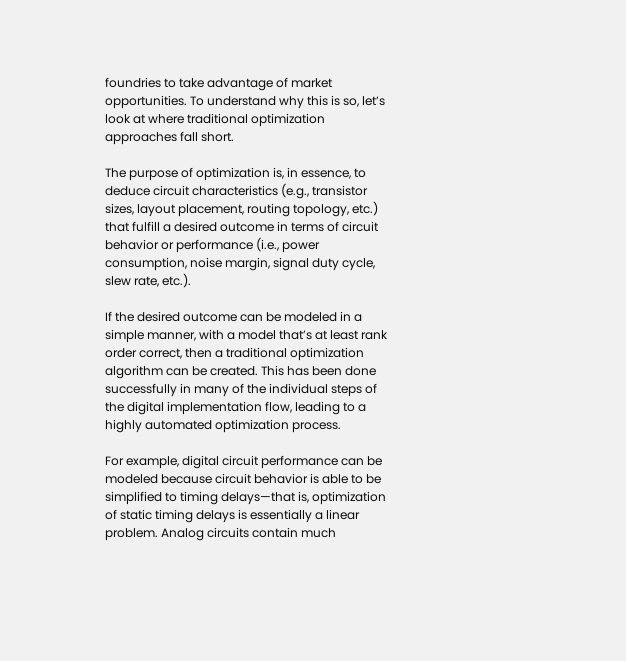foundries to take advantage of market opportunities. To understand why this is so, let’s look at where traditional optimization approaches fall short.

The purpose of optimization is, in essence, to deduce circuit characteristics (e.g., transistor sizes, layout placement, routing topology, etc.) that fulfill a desired outcome in terms of circuit behavior or performance (i.e., power consumption, noise margin, signal duty cycle, slew rate, etc.).

If the desired outcome can be modeled in a simple manner, with a model that’s at least rank order correct, then a traditional optimization algorithm can be created. This has been done successfully in many of the individual steps of the digital implementation flow, leading to a highly automated optimization process.

For example, digital circuit performance can be modeled because circuit behavior is able to be simplified to timing delays—that is, optimization of static timing delays is essentially a linear problem. Analog circuits contain much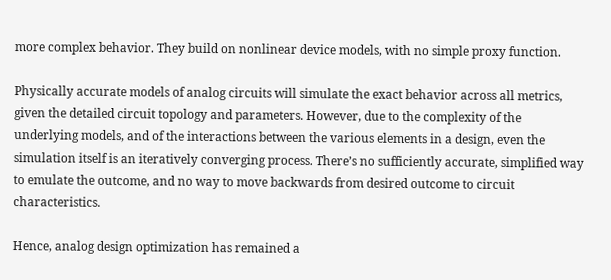more complex behavior. They build on nonlinear device models, with no simple proxy function.

Physically accurate models of analog circuits will simulate the exact behavior across all metrics, given the detailed circuit topology and parameters. However, due to the complexity of the underlying models, and of the interactions between the various elements in a design, even the simulation itself is an iteratively converging process. There’s no sufficiently accurate, simplified way to emulate the outcome, and no way to move backwards from desired outcome to circuit characteristics.

Hence, analog design optimization has remained a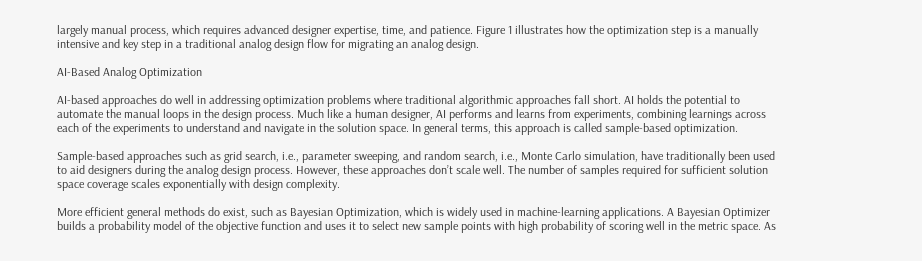largely manual process, which requires advanced designer expertise, time, and patience. Figure 1 illustrates how the optimization step is a manually intensive and key step in a traditional analog design flow for migrating an analog design.

AI-Based Analog Optimization

AI-based approaches do well in addressing optimization problems where traditional algorithmic approaches fall short. AI holds the potential to automate the manual loops in the design process. Much like a human designer, AI performs and learns from experiments, combining learnings across each of the experiments to understand and navigate in the solution space. In general terms, this approach is called sample-based optimization.

Sample-based approaches such as grid search, i.e., parameter sweeping, and random search, i.e., Monte Carlo simulation, have traditionally been used to aid designers during the analog design process. However, these approaches don’t scale well. The number of samples required for sufficient solution space coverage scales exponentially with design complexity.

More efficient general methods do exist, such as Bayesian Optimization, which is widely used in machine-learning applications. A Bayesian Optimizer builds a probability model of the objective function and uses it to select new sample points with high probability of scoring well in the metric space. As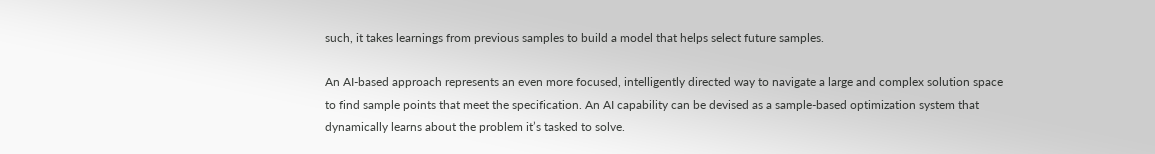such, it takes learnings from previous samples to build a model that helps select future samples.

An AI-based approach represents an even more focused, intelligently directed way to navigate a large and complex solution space to find sample points that meet the specification. An AI capability can be devised as a sample-based optimization system that dynamically learns about the problem it’s tasked to solve.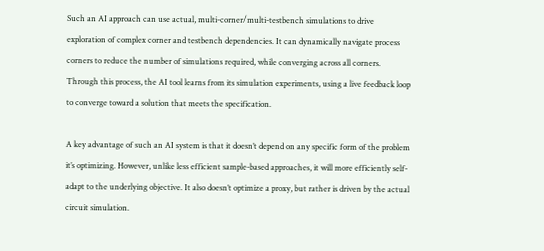Such an AI approach can use actual, multi-corner/multi-testbench simulations to drive exploration of complex corner and testbench dependencies. It can dynamically navigate process corners to reduce the number of simulations required, while converging across all corners. Through this process, the AI tool learns from its simulation experiments, using a live feedback loop to converge toward a solution that meets the specification.

A key advantage of such an AI system is that it doesn’t depend on any specific form of the problem it’s optimizing. However, unlike less efficient sample-based approaches, it will more efficiently self-adapt to the underlying objective. It also doesn’t optimize a proxy, but rather is driven by the actual circuit simulation.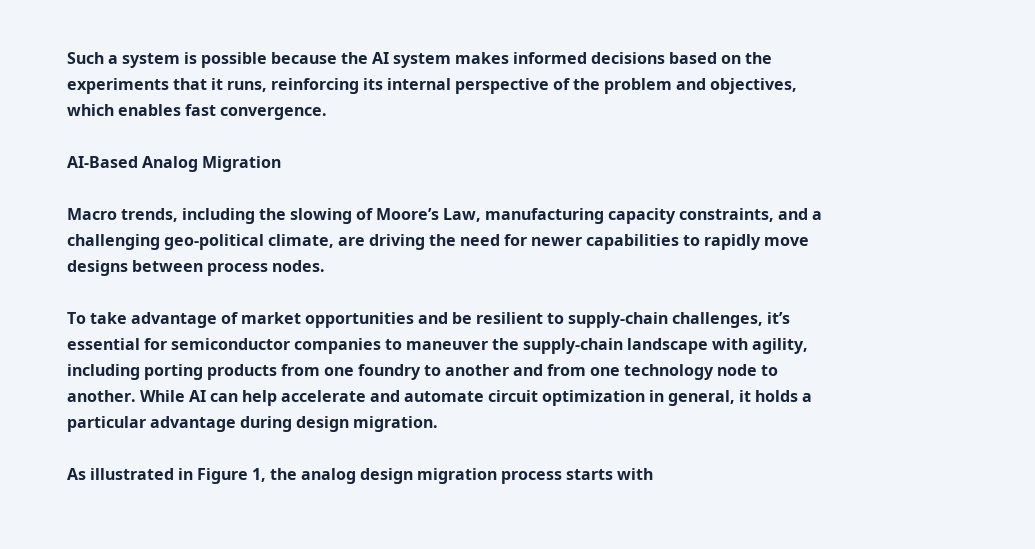Such a system is possible because the AI system makes informed decisions based on the experiments that it runs, reinforcing its internal perspective of the problem and objectives, which enables fast convergence.

AI-Based Analog Migration

Macro trends, including the slowing of Moore’s Law, manufacturing capacity constraints, and a challenging geo-political climate, are driving the need for newer capabilities to rapidly move designs between process nodes.

To take advantage of market opportunities and be resilient to supply-chain challenges, it’s essential for semiconductor companies to maneuver the supply-chain landscape with agility, including porting products from one foundry to another and from one technology node to another. While AI can help accelerate and automate circuit optimization in general, it holds a particular advantage during design migration.

As illustrated in Figure 1, the analog design migration process starts with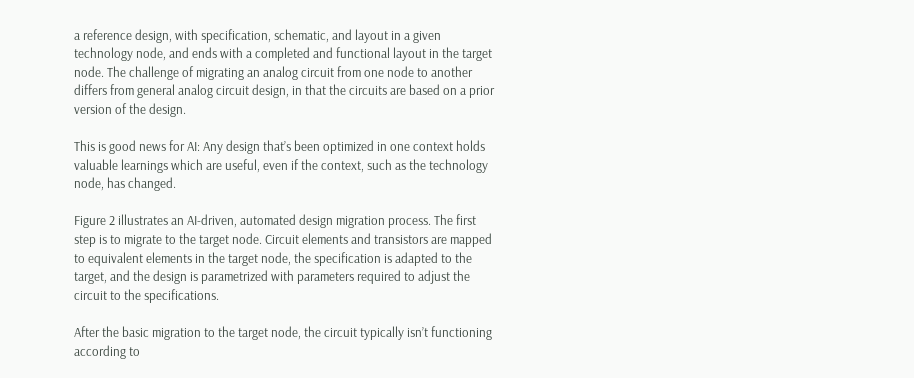a reference design, with specification, schematic, and layout in a given technology node, and ends with a completed and functional layout in the target node. The challenge of migrating an analog circuit from one node to another differs from general analog circuit design, in that the circuits are based on a prior version of the design.

This is good news for AI: Any design that’s been optimized in one context holds valuable learnings which are useful, even if the context, such as the technology node, has changed.

Figure 2 illustrates an AI-driven, automated design migration process. The first step is to migrate to the target node. Circuit elements and transistors are mapped to equivalent elements in the target node, the specification is adapted to the target, and the design is parametrized with parameters required to adjust the circuit to the specifications.

After the basic migration to the target node, the circuit typically isn’t functioning according to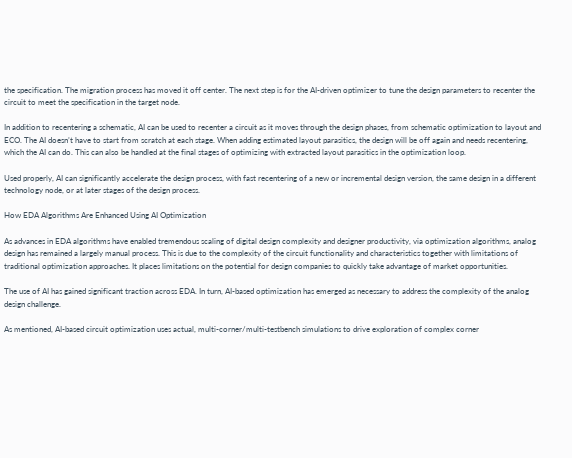the specification. The migration process has moved it off center. The next step is for the AI-driven optimizer to tune the design parameters to recenter the circuit to meet the specification in the target node.

In addition to recentering a schematic, AI can be used to recenter a circuit as it moves through the design phases, from schematic optimization to layout and ECO. The AI doesn’t have to start from scratch at each stage. When adding estimated layout parasitics, the design will be off again and needs recentering, which the AI can do. This can also be handled at the final stages of optimizing with extracted layout parasitics in the optimization loop.

Used properly, AI can significantly accelerate the design process, with fast recentering of a new or incremental design version, the same design in a different technology node, or at later stages of the design process.

How EDA Algorithms Are Enhanced Using AI Optimization

As advances in EDA algorithms have enabled tremendous scaling of digital design complexity and designer productivity, via optimization algorithms, analog design has remained a largely manual process. This is due to the complexity of the circuit functionality and characteristics together with limitations of traditional optimization approaches. It places limitations on the potential for design companies to quickly take advantage of market opportunities.

The use of AI has gained significant traction across EDA. In turn, AI-based optimization has emerged as necessary to address the complexity of the analog design challenge.

As mentioned, AI-based circuit optimization uses actual, multi-corner/multi-testbench simulations to drive exploration of complex corner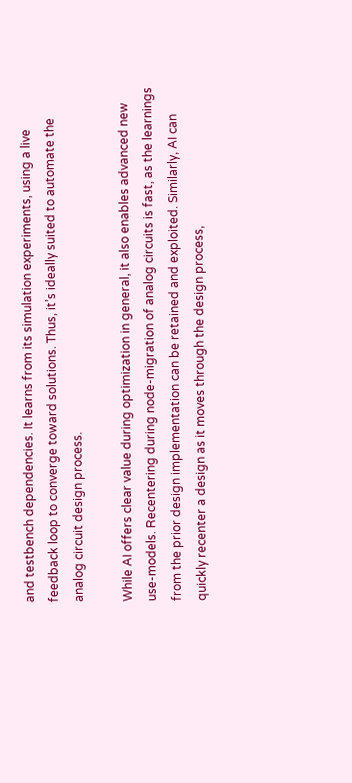and testbench dependencies. It learns from its simulation experiments, using a live feedback loop to converge toward solutions. Thus, it’s ideally suited to automate the analog circuit design process.

While AI offers clear value during optimization in general, it also enables advanced new use-models. Recentering during node-migration of analog circuits is fast, as the learnings from the prior design implementation can be retained and exploited. Similarly, AI can quickly recenter a design as it moves through the design process,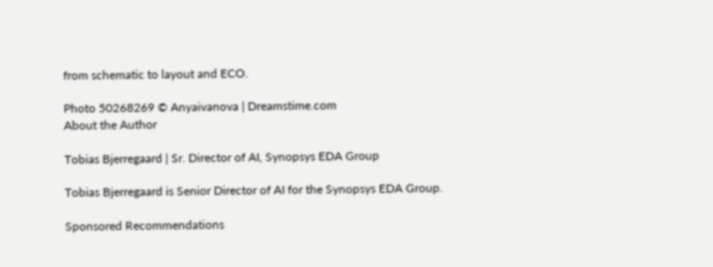from schematic to layout and ECO.

Photo 50268269 © Anyaivanova | Dreamstime.com
About the Author

Tobias Bjerregaard | Sr. Director of AI, Synopsys EDA Group

Tobias Bjerregaard is Senior Director of AI for the Synopsys EDA Group.

Sponsored Recommendations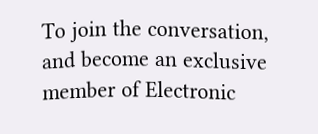To join the conversation, and become an exclusive member of Electronic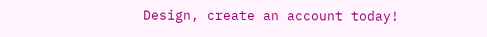Design, create an account today!